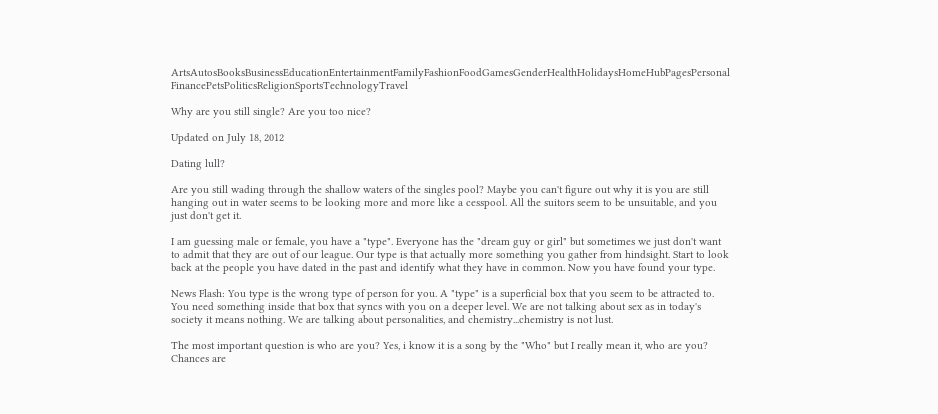ArtsAutosBooksBusinessEducationEntertainmentFamilyFashionFoodGamesGenderHealthHolidaysHomeHubPagesPersonal FinancePetsPoliticsReligionSportsTechnologyTravel

Why are you still single? Are you too nice?

Updated on July 18, 2012

Dating lull?

Are you still wading through the shallow waters of the singles pool? Maybe you can't figure out why it is you are still hanging out in water seems to be looking more and more like a cesspool. All the suitors seem to be unsuitable, and you just don't get it.

I am guessing male or female, you have a "type". Everyone has the "dream guy or girl" but sometimes we just don't want to admit that they are out of our league. Our type is that actually more something you gather from hindsight. Start to look back at the people you have dated in the past and identify what they have in common. Now you have found your type.

News Flash: You type is the wrong type of person for you. A "type" is a superficial box that you seem to be attracted to. You need something inside that box that syncs with you on a deeper level. We are not talking about sex as in today's society it means nothing. We are talking about personalities, and chemistry...chemistry is not lust.

The most important question is who are you? Yes, i know it is a song by the "Who" but I really mean it, who are you? Chances are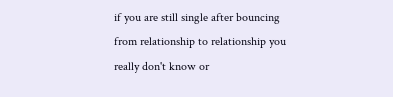if you are still single after bouncing from relationship to relationship you really don't know or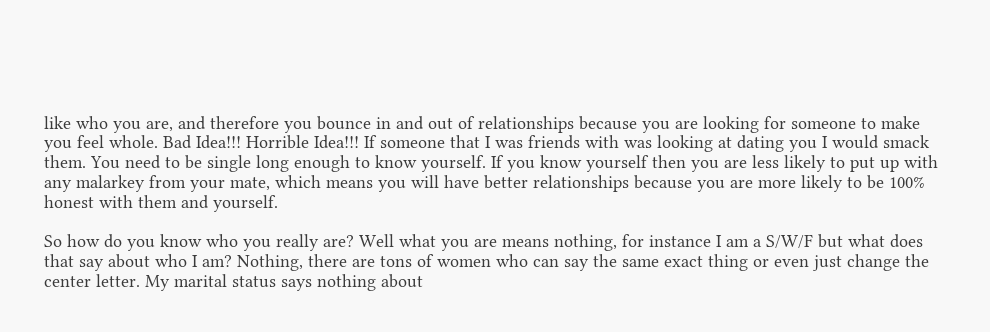like who you are, and therefore you bounce in and out of relationships because you are looking for someone to make you feel whole. Bad Idea!!! Horrible Idea!!! If someone that I was friends with was looking at dating you I would smack them. You need to be single long enough to know yourself. If you know yourself then you are less likely to put up with any malarkey from your mate, which means you will have better relationships because you are more likely to be 100% honest with them and yourself.

So how do you know who you really are? Well what you are means nothing, for instance I am a S/W/F but what does that say about who I am? Nothing, there are tons of women who can say the same exact thing or even just change the center letter. My marital status says nothing about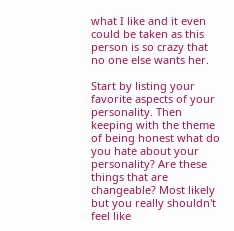what I like and it even could be taken as this person is so crazy that no one else wants her.

Start by listing your favorite aspects of your personality. Then keeping with the theme of being honest what do you hate about your personality? Are these things that are changeable? Most likely but you really shouldn't feel like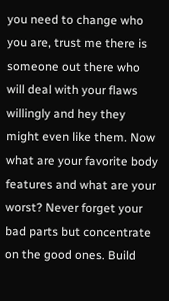you need to change who you are, trust me there is someone out there who will deal with your flaws willingly and hey they might even like them. Now what are your favorite body features and what are your worst? Never forget your bad parts but concentrate on the good ones. Build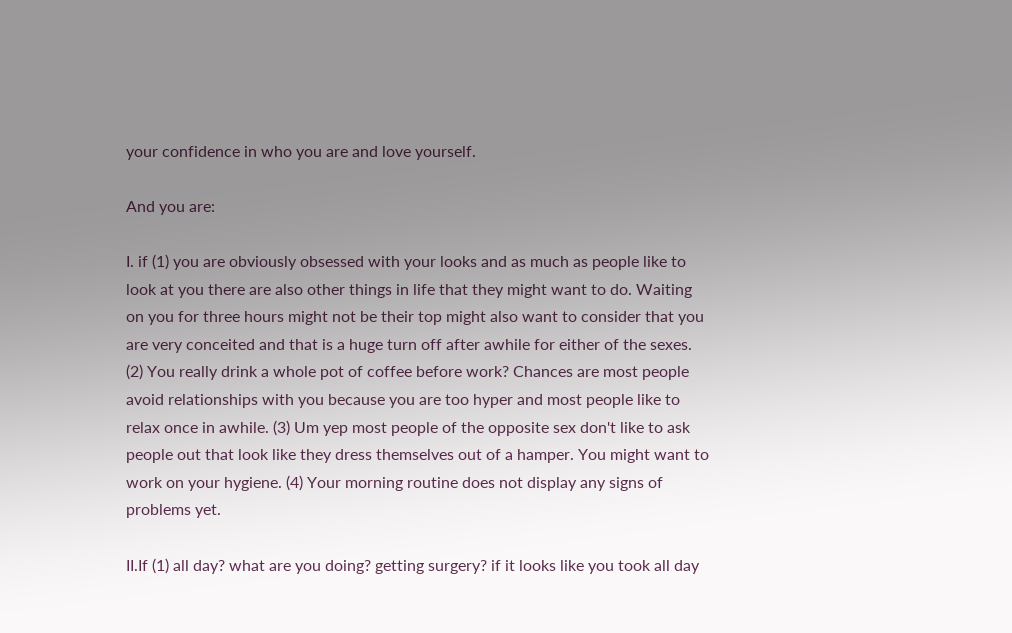your confidence in who you are and love yourself.

And you are:

I. if (1) you are obviously obsessed with your looks and as much as people like to look at you there are also other things in life that they might want to do. Waiting on you for three hours might not be their top might also want to consider that you are very conceited and that is a huge turn off after awhile for either of the sexes. (2) You really drink a whole pot of coffee before work? Chances are most people avoid relationships with you because you are too hyper and most people like to relax once in awhile. (3) Um yep most people of the opposite sex don't like to ask people out that look like they dress themselves out of a hamper. You might want to work on your hygiene. (4) Your morning routine does not display any signs of problems yet.

II.If (1) all day? what are you doing? getting surgery? if it looks like you took all day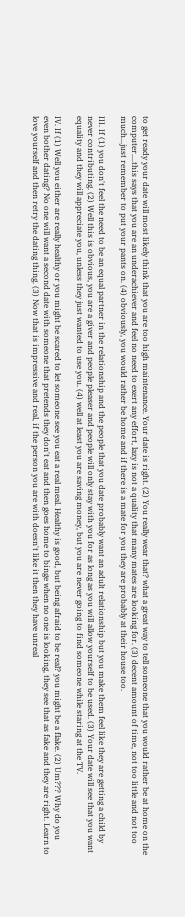to get ready your date will most likely think that you are too high maintenance. Your date is right. (2) You really wear that? what a great way to tell someone that you would rather be at home on the computer....this says that you are an underachiever and feel no need to exert any effort, lazy is not a quality that many mates are looking for. (3) decent amount of time, not too little and not too much...just remember to put your pants on. (4) obviously, you would rather be home and if there is a mate for you they are probably at their house too.

III. If (1) you don't feel the need to be an equal partner in the relationship and the people that you date probably want an adult relationship but you make them feel like they are getting a child by never contributing. (2) Well this is obvious, you are a giver and people pleaser and people will only stay with you for as long as you will allow yourself to be used. (3) Your date will see that you want equality and they will appreciate you, unless they just wanted to use you. (4) well at least you are saving money, but you are never going to find someone while staring at the TV.

IV. If (1) Well you either are really healthy or you might be scared to let someone see you eat a real meal. Healthy is good, but being afraid to be real? you might be a flake. (2) Um??? Why do you even bother dating? No one will want a second date with someone that pretends they don't eat and then goes home to binge when no one is looking, they see that as fake and they are right. Learn to love yourself and then retry the dating thing. (3) Now that is impressive and real, if the person you are with doesn't like it then they have unreal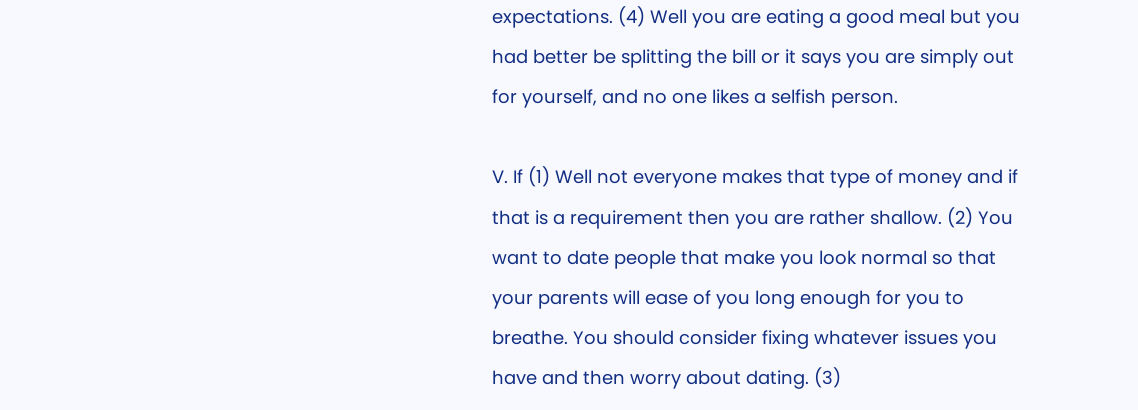expectations. (4) Well you are eating a good meal but you had better be splitting the bill or it says you are simply out for yourself, and no one likes a selfish person.

V. If (1) Well not everyone makes that type of money and if that is a requirement then you are rather shallow. (2) You want to date people that make you look normal so that your parents will ease of you long enough for you to breathe. You should consider fixing whatever issues you have and then worry about dating. (3)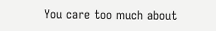You care too much about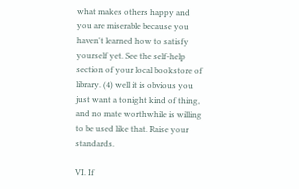what makes others happy and you are miserable because you haven't learned how to satisfy yourself yet. See the self-help section of your local bookstore of library. (4) well it is obvious you just want a tonight kind of thing, and no mate worthwhile is willing to be used like that. Raise your standards.

VI. If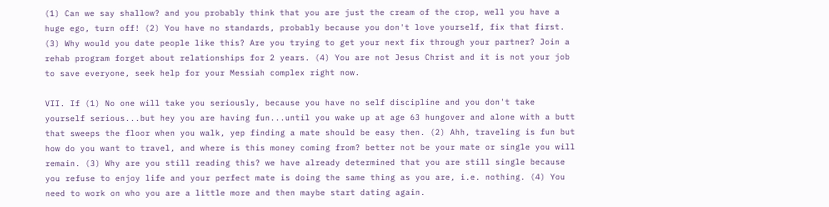(1) Can we say shallow? and you probably think that you are just the cream of the crop, well you have a huge ego, turn off! (2) You have no standards, probably because you don't love yourself, fix that first. (3) Why would you date people like this? Are you trying to get your next fix through your partner? Join a rehab program forget about relationships for 2 years. (4) You are not Jesus Christ and it is not your job to save everyone, seek help for your Messiah complex right now.

VII. If (1) No one will take you seriously, because you have no self discipline and you don't take yourself serious...but hey you are having fun...until you wake up at age 63 hungover and alone with a butt that sweeps the floor when you walk, yep finding a mate should be easy then. (2) Ahh, traveling is fun but how do you want to travel, and where is this money coming from? better not be your mate or single you will remain. (3) Why are you still reading this? we have already determined that you are still single because you refuse to enjoy life and your perfect mate is doing the same thing as you are, i.e. nothing. (4) You need to work on who you are a little more and then maybe start dating again.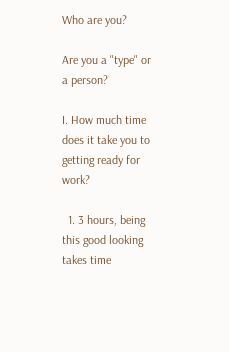Who are you?

Are you a "type" or a person?

I. How much time does it take you to getting ready for work?

  1. 3 hours, being this good looking takes time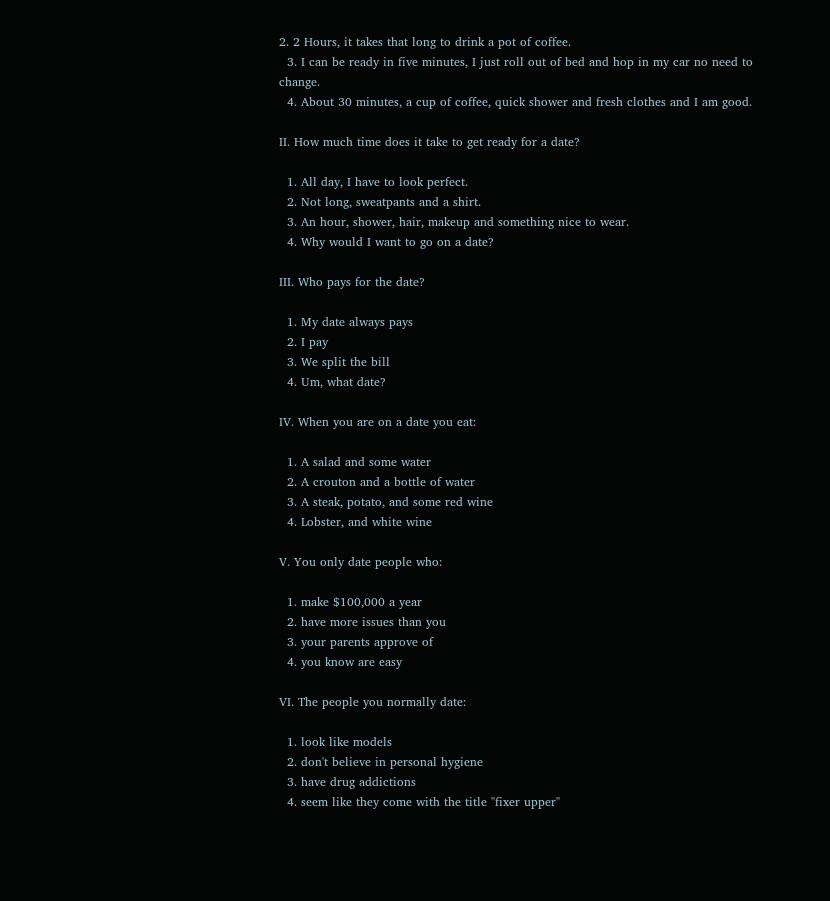2. 2 Hours, it takes that long to drink a pot of coffee.
  3. I can be ready in five minutes, I just roll out of bed and hop in my car no need to change.
  4. About 30 minutes, a cup of coffee, quick shower and fresh clothes and I am good.

II. How much time does it take to get ready for a date?

  1. All day, I have to look perfect.
  2. Not long, sweatpants and a shirt.
  3. An hour, shower, hair, makeup and something nice to wear.
  4. Why would I want to go on a date?

III. Who pays for the date?

  1. My date always pays
  2. I pay
  3. We split the bill
  4. Um, what date?

IV. When you are on a date you eat:

  1. A salad and some water
  2. A crouton and a bottle of water
  3. A steak, potato, and some red wine
  4. Lobster, and white wine

V. You only date people who:

  1. make $100,000 a year
  2. have more issues than you
  3. your parents approve of
  4. you know are easy

VI. The people you normally date:

  1. look like models
  2. don't believe in personal hygiene
  3. have drug addictions
  4. seem like they come with the title "fixer upper"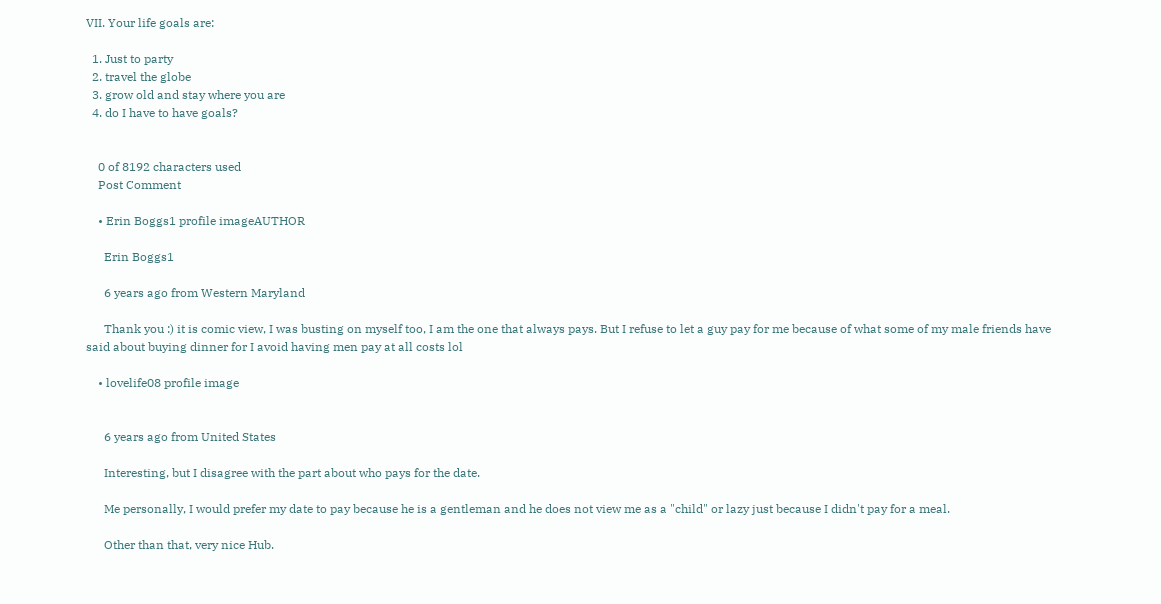VII. Your life goals are:

  1. Just to party
  2. travel the globe
  3. grow old and stay where you are
  4. do I have to have goals?


    0 of 8192 characters used
    Post Comment

    • Erin Boggs1 profile imageAUTHOR

      Erin Boggs1

      6 years ago from Western Maryland

      Thank you :) it is comic view, I was busting on myself too, I am the one that always pays. But I refuse to let a guy pay for me because of what some of my male friends have said about buying dinner for I avoid having men pay at all costs lol

    • lovelife08 profile image


      6 years ago from United States

      Interesting, but I disagree with the part about who pays for the date.

      Me personally, I would prefer my date to pay because he is a gentleman and he does not view me as a "child" or lazy just because I didn't pay for a meal.

      Other than that, very nice Hub.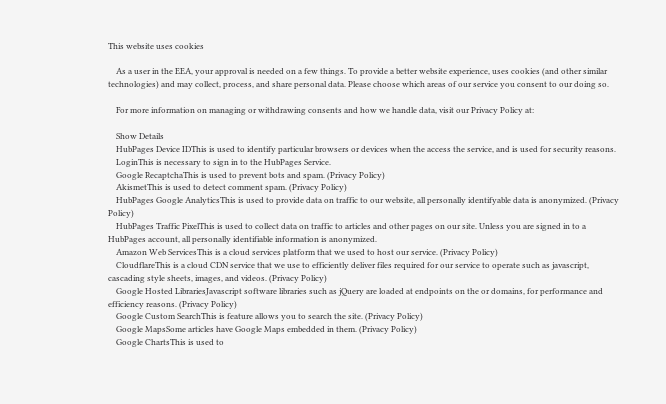This website uses cookies

    As a user in the EEA, your approval is needed on a few things. To provide a better website experience, uses cookies (and other similar technologies) and may collect, process, and share personal data. Please choose which areas of our service you consent to our doing so.

    For more information on managing or withdrawing consents and how we handle data, visit our Privacy Policy at:

    Show Details
    HubPages Device IDThis is used to identify particular browsers or devices when the access the service, and is used for security reasons.
    LoginThis is necessary to sign in to the HubPages Service.
    Google RecaptchaThis is used to prevent bots and spam. (Privacy Policy)
    AkismetThis is used to detect comment spam. (Privacy Policy)
    HubPages Google AnalyticsThis is used to provide data on traffic to our website, all personally identifyable data is anonymized. (Privacy Policy)
    HubPages Traffic PixelThis is used to collect data on traffic to articles and other pages on our site. Unless you are signed in to a HubPages account, all personally identifiable information is anonymized.
    Amazon Web ServicesThis is a cloud services platform that we used to host our service. (Privacy Policy)
    CloudflareThis is a cloud CDN service that we use to efficiently deliver files required for our service to operate such as javascript, cascading style sheets, images, and videos. (Privacy Policy)
    Google Hosted LibrariesJavascript software libraries such as jQuery are loaded at endpoints on the or domains, for performance and efficiency reasons. (Privacy Policy)
    Google Custom SearchThis is feature allows you to search the site. (Privacy Policy)
    Google MapsSome articles have Google Maps embedded in them. (Privacy Policy)
    Google ChartsThis is used to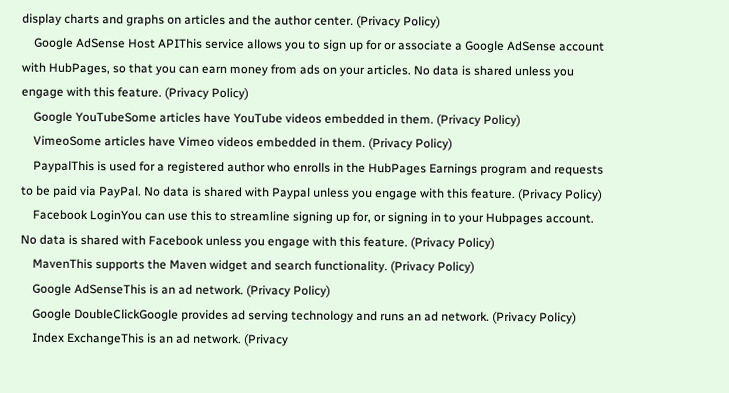display charts and graphs on articles and the author center. (Privacy Policy)
    Google AdSense Host APIThis service allows you to sign up for or associate a Google AdSense account with HubPages, so that you can earn money from ads on your articles. No data is shared unless you engage with this feature. (Privacy Policy)
    Google YouTubeSome articles have YouTube videos embedded in them. (Privacy Policy)
    VimeoSome articles have Vimeo videos embedded in them. (Privacy Policy)
    PaypalThis is used for a registered author who enrolls in the HubPages Earnings program and requests to be paid via PayPal. No data is shared with Paypal unless you engage with this feature. (Privacy Policy)
    Facebook LoginYou can use this to streamline signing up for, or signing in to your Hubpages account. No data is shared with Facebook unless you engage with this feature. (Privacy Policy)
    MavenThis supports the Maven widget and search functionality. (Privacy Policy)
    Google AdSenseThis is an ad network. (Privacy Policy)
    Google DoubleClickGoogle provides ad serving technology and runs an ad network. (Privacy Policy)
    Index ExchangeThis is an ad network. (Privacy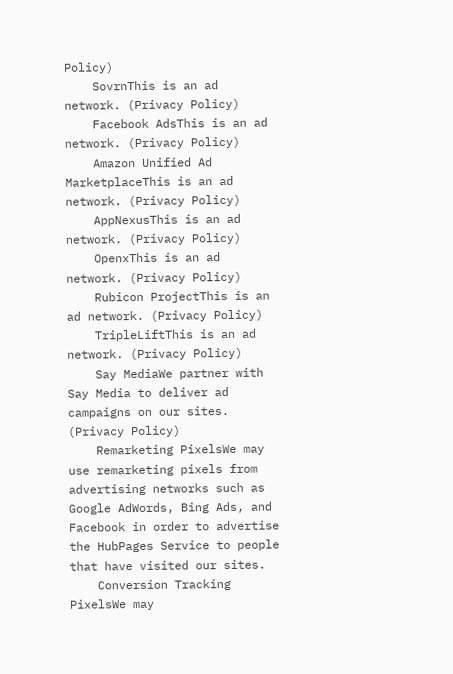Policy)
    SovrnThis is an ad network. (Privacy Policy)
    Facebook AdsThis is an ad network. (Privacy Policy)
    Amazon Unified Ad MarketplaceThis is an ad network. (Privacy Policy)
    AppNexusThis is an ad network. (Privacy Policy)
    OpenxThis is an ad network. (Privacy Policy)
    Rubicon ProjectThis is an ad network. (Privacy Policy)
    TripleLiftThis is an ad network. (Privacy Policy)
    Say MediaWe partner with Say Media to deliver ad campaigns on our sites. (Privacy Policy)
    Remarketing PixelsWe may use remarketing pixels from advertising networks such as Google AdWords, Bing Ads, and Facebook in order to advertise the HubPages Service to people that have visited our sites.
    Conversion Tracking PixelsWe may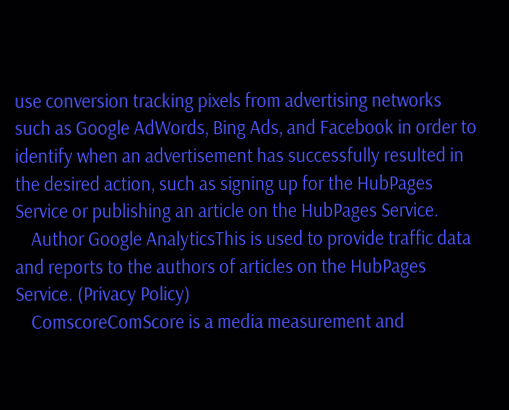use conversion tracking pixels from advertising networks such as Google AdWords, Bing Ads, and Facebook in order to identify when an advertisement has successfully resulted in the desired action, such as signing up for the HubPages Service or publishing an article on the HubPages Service.
    Author Google AnalyticsThis is used to provide traffic data and reports to the authors of articles on the HubPages Service. (Privacy Policy)
    ComscoreComScore is a media measurement and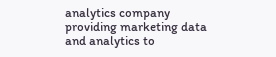analytics company providing marketing data and analytics to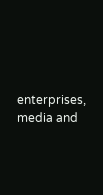enterprises, media and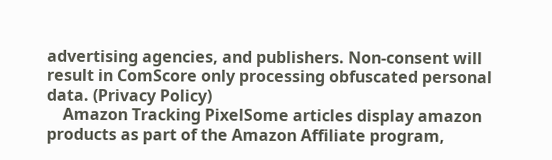advertising agencies, and publishers. Non-consent will result in ComScore only processing obfuscated personal data. (Privacy Policy)
    Amazon Tracking PixelSome articles display amazon products as part of the Amazon Affiliate program,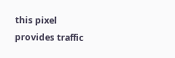this pixel provides traffic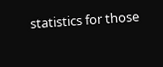statistics for those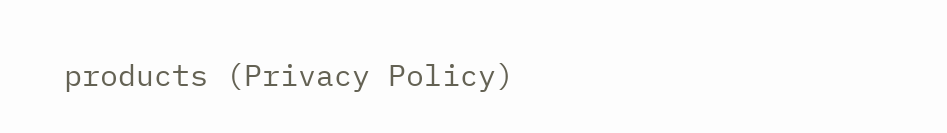products (Privacy Policy)